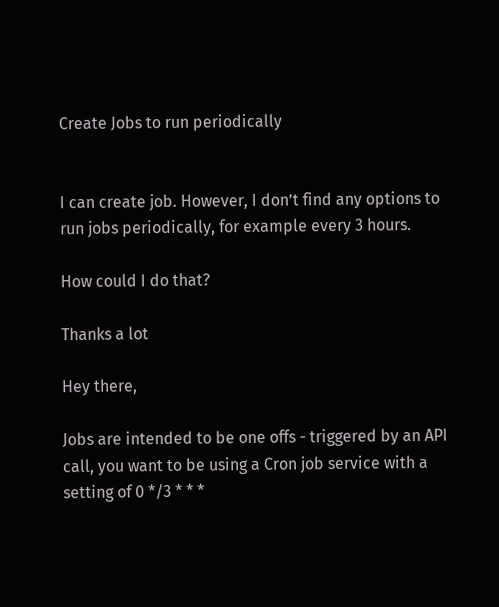Create Jobs to run periodically


I can create job. However, I don’t find any options to run jobs periodically, for example every 3 hours.

How could I do that?

Thanks a lot

Hey there,

Jobs are intended to be one offs - triggered by an API call, you want to be using a Cron job service with a setting of 0 */3 * * *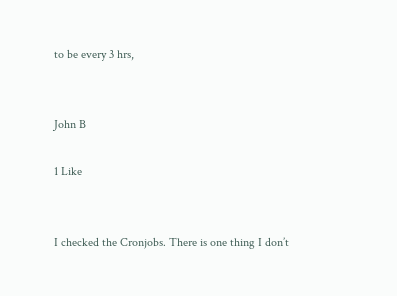to be every 3 hrs,


John B

1 Like


I checked the Cronjobs. There is one thing I don’t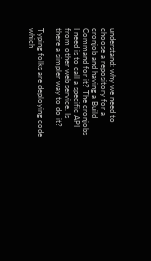understand: why we need to choose a repository for a cronjob and having a Build Command for it? The cronjobs I need is to call a specific API from other web service. Is there a simpler way to do it?

Typing folks are deploying code which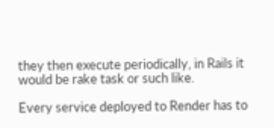they then execute periodically, in Rails it would be rake task or such like.

Every service deployed to Render has to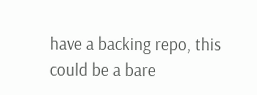have a backing repo, this could be a bare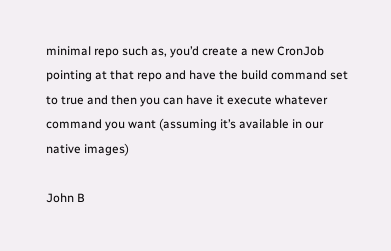minimal repo such as, you’d create a new CronJob pointing at that repo and have the build command set to true and then you can have it execute whatever command you want (assuming it’s available in our native images)

John B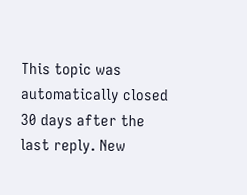This topic was automatically closed 30 days after the last reply. New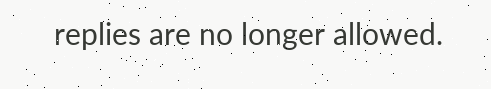replies are no longer allowed.